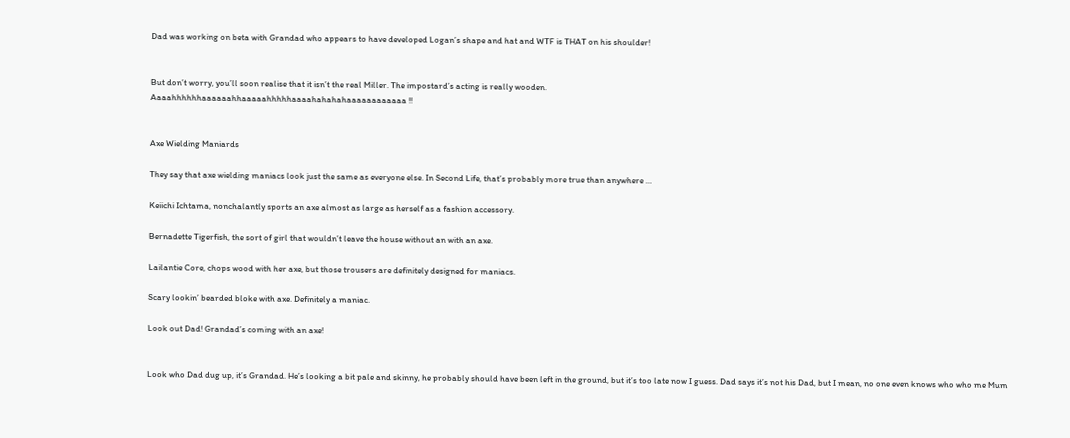Dad was working on beta with Grandad who appears to have developed Logan’s shape and hat and WTF is THAT on his shoulder!


But don’t worry, you’ll soon realise that it isn’t the real Miller. The impostard’s acting is really wooden.
Aaaahhhhhhaaaaaahhaaaaahhhhhaaaahahahahaaaaaaaaaaaa !!


Axe Wielding Maniards

They say that axe wielding maniacs look just the same as everyone else. In Second Life, that’s probably more true than anywhere …

Keiichi Ichtama, nonchalantly sports an axe almost as large as herself as a fashion accessory.

Bernadette Tigerfish, the sort of girl that wouldn’t leave the house without an with an axe.

Lailantie Core, chops wood with her axe, but those trousers are definitely designed for maniacs.

Scary lookin’ bearded bloke with axe. Definitely a maniac.

Look out Dad! Grandad’s coming with an axe!


Look who Dad dug up, it’s Grandad. He’s looking a bit pale and skinny, he probably should have been left in the ground, but it’s too late now I guess. Dad says it’s not his Dad, but I mean, no one even knows who who me Mum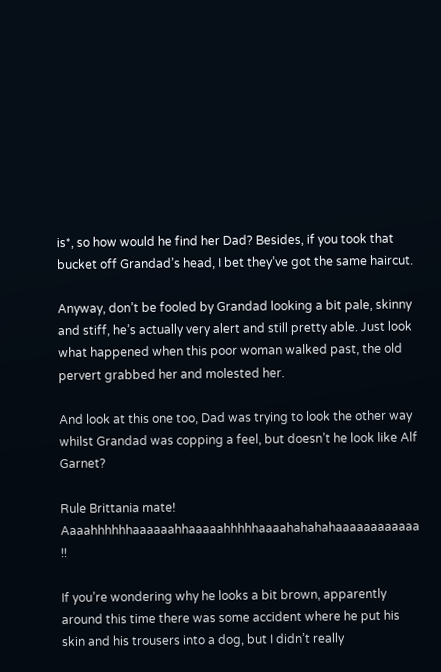is*, so how would he find her Dad? Besides, if you took that bucket off Grandad’s head, I bet they’ve got the same haircut.

Anyway, don’t be fooled by Grandad looking a bit pale, skinny and stiff, he’s actually very alert and still pretty able. Just look what happened when this poor woman walked past, the old pervert grabbed her and molested her.

And look at this one too, Dad was trying to look the other way whilst Grandad was copping a feel, but doesn’t he look like Alf Garnet?

Rule Brittania mate! Aaaahhhhhhaaaaaahhaaaaahhhhhaaaahahahahaaaaaaaaaaaa !!

If you’re wondering why he looks a bit brown, apparently around this time there was some accident where he put his skin and his trousers into a dog, but I didn’t really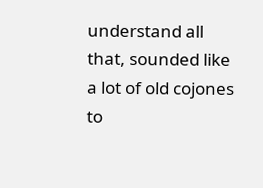understand all that, sounded like a lot of old cojones to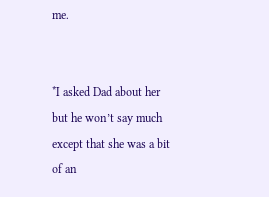me.


*I asked Dad about her but he won’t say much except that she was a bit of an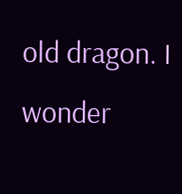old dragon. I wonder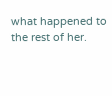what happened to the rest of her.